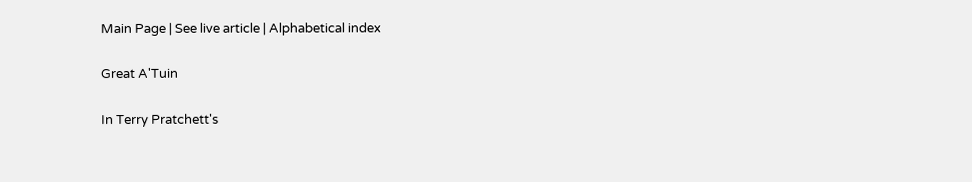Main Page | See live article | Alphabetical index

Great A'Tuin

In Terry Pratchett's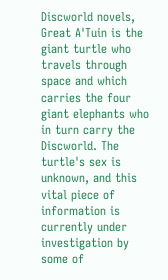Discworld novels, Great A'Tuin is the giant turtle who travels through space and which carries the four giant elephants who in turn carry the Discworld. The turtle's sex is unknown, and this vital piece of information is currently under investigation by some of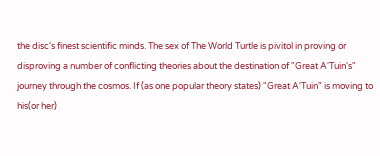the disc's finest scientific minds. The sex of The World Turtle is pivitol in proving or disproving a number of conflicting theories about the destination of "Great A'Tuin's" journey through the cosmos. If (as one popular theory states) "Great A'Tuin" is moving to his(or her)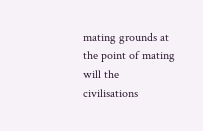mating grounds at the point of mating will the civilisations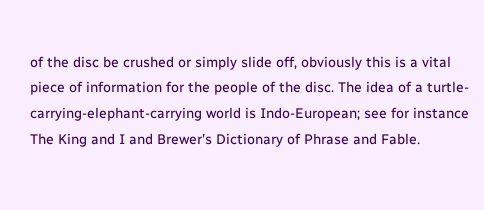of the disc be crushed or simply slide off, obviously this is a vital piece of information for the people of the disc. The idea of a turtle-carrying-elephant-carrying world is Indo-European; see for instance The King and I and Brewer's Dictionary of Phrase and Fable.